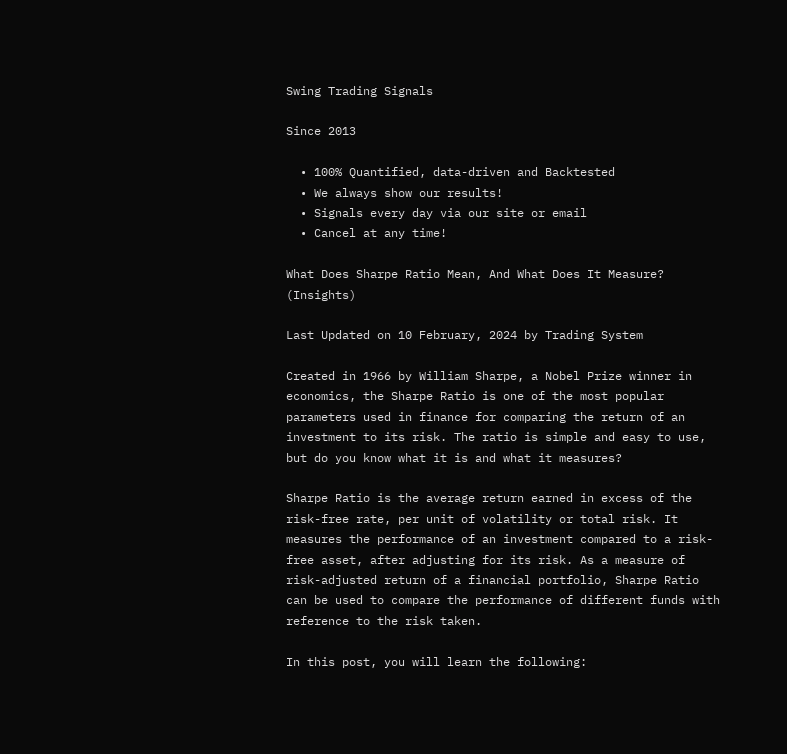Swing Trading Signals

Since 2013

  • 100% Quantified, data-driven and Backtested
  • We always show our results!
  • Signals every day via our site or email
  • Cancel at any time!

What Does Sharpe Ratio Mean, And What Does It Measure? (Insights)

Last Updated on 10 February, 2024 by Trading System

Created in 1966 by William Sharpe, a Nobel Prize winner in economics, the Sharpe Ratio is one of the most popular parameters used in finance for comparing the return of an investment to its risk. The ratio is simple and easy to use, but do you know what it is and what it measures?

Sharpe Ratio is the average return earned in excess of the risk-free rate, per unit of volatility or total risk. It measures the performance of an investment compared to a risk-free asset, after adjusting for its risk. As a measure of risk-adjusted return of a financial portfolio, Sharpe Ratio can be used to compare the performance of different funds with reference to the risk taken.

In this post, you will learn the following: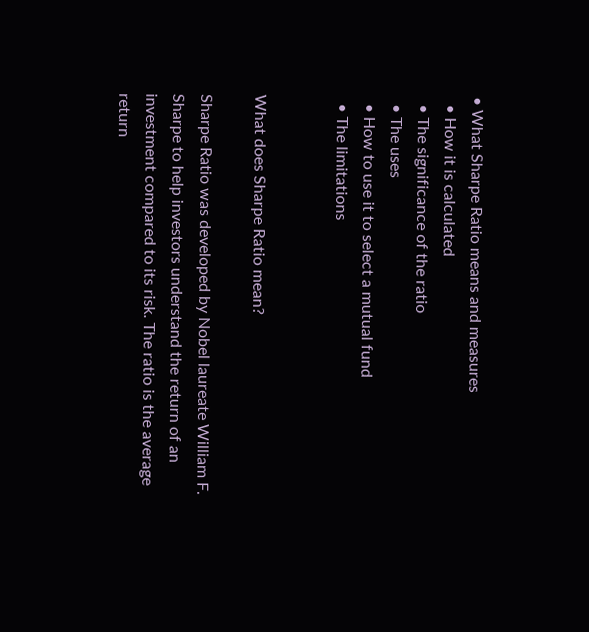• What Sharpe Ratio means and measures
  • How it is calculated
  • The significance of the ratio
  • The uses
  • How to use it to select a mutual fund
  • The limitations


What does Sharpe Ratio mean?

Sharpe Ratio was developed by Nobel laureate William F. Sharpe to help investors understand the return of an investment compared to its risk. The ratio is the average return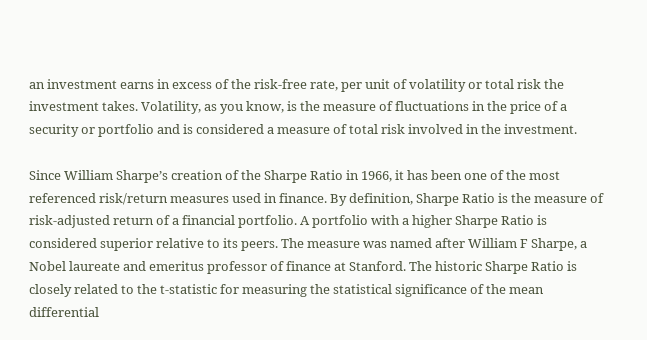an investment earns in excess of the risk-free rate, per unit of volatility or total risk the investment takes. Volatility, as you know, is the measure of fluctuations in the price of a security or portfolio and is considered a measure of total risk involved in the investment.

Since William Sharpe’s creation of the Sharpe Ratio in 1966, it has been one of the most referenced risk/return measures used in finance. By definition, Sharpe Ratio is the measure of risk-adjusted return of a financial portfolio. A portfolio with a higher Sharpe Ratio is considered superior relative to its peers. The measure was named after William F Sharpe, a Nobel laureate and emeritus professor of finance at Stanford. The historic Sharpe Ratio is closely related to the t-statistic for measuring the statistical significance of the mean differential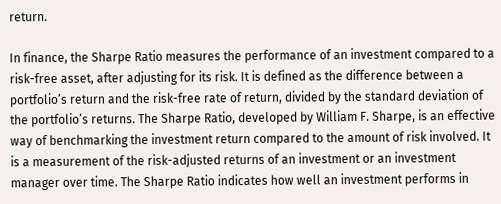return.

In finance, the Sharpe Ratio measures the performance of an investment compared to a risk-free asset, after adjusting for its risk. It is defined as the difference between a portfolio’s return and the risk-free rate of return, divided by the standard deviation of the portfolio’s returns. The Sharpe Ratio, developed by William F. Sharpe, is an effective way of benchmarking the investment return compared to the amount of risk involved. It is a measurement of the risk-adjusted returns of an investment or an investment manager over time. The Sharpe Ratio indicates how well an investment performs in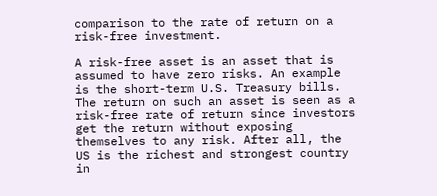comparison to the rate of return on a risk-free investment.

A risk-free asset is an asset that is assumed to have zero risks. An example is the short-term U.S. Treasury bills. The return on such an asset is seen as a risk-free rate of return since investors get the return without exposing themselves to any risk. After all, the US is the richest and strongest country in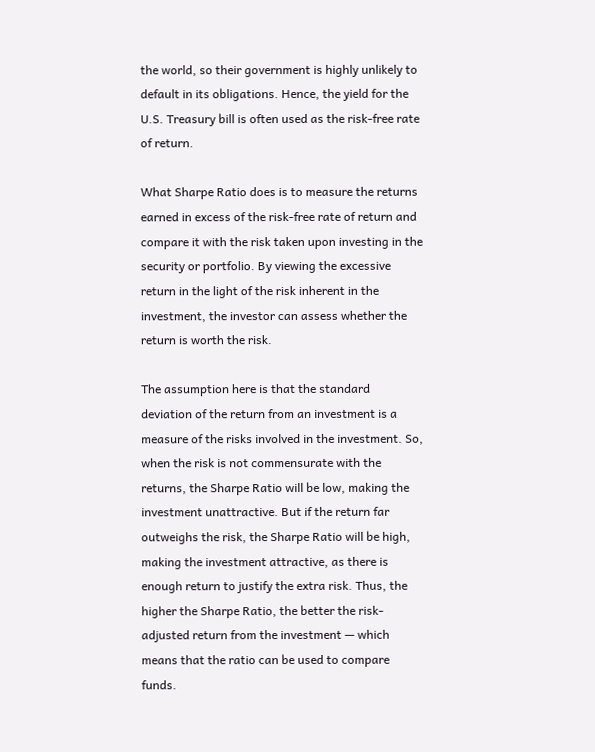the world, so their government is highly unlikely to default in its obligations. Hence, the yield for the U.S. Treasury bill is often used as the risk-free rate of return.

What Sharpe Ratio does is to measure the returns earned in excess of the risk-free rate of return and compare it with the risk taken upon investing in the security or portfolio. By viewing the excessive return in the light of the risk inherent in the investment, the investor can assess whether the return is worth the risk.

The assumption here is that the standard deviation of the return from an investment is a measure of the risks involved in the investment. So, when the risk is not commensurate with the returns, the Sharpe Ratio will be low, making the investment unattractive. But if the return far outweighs the risk, the Sharpe Ratio will be high, making the investment attractive, as there is enough return to justify the extra risk. Thus, the higher the Sharpe Ratio, the better the risk-adjusted return from the investment — which means that the ratio can be used to compare funds.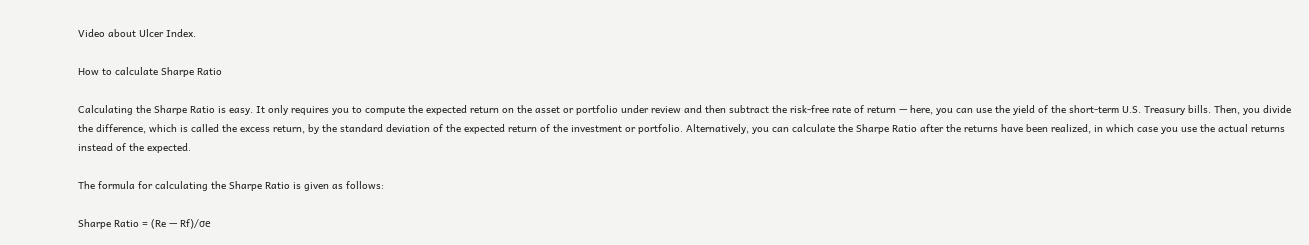Video about Ulcer Index.

How to calculate Sharpe Ratio

Calculating the Sharpe Ratio is easy. It only requires you to compute the expected return on the asset or portfolio under review and then subtract the risk-free rate of return — here, you can use the yield of the short-term U.S. Treasury bills. Then, you divide the difference, which is called the excess return, by the standard deviation of the expected return of the investment or portfolio. Alternatively, you can calculate the Sharpe Ratio after the returns have been realized, in which case you use the actual returns instead of the expected.

The formula for calculating the Sharpe Ratio is given as follows:

Sharpe Ratio = (Re — Rf)/σe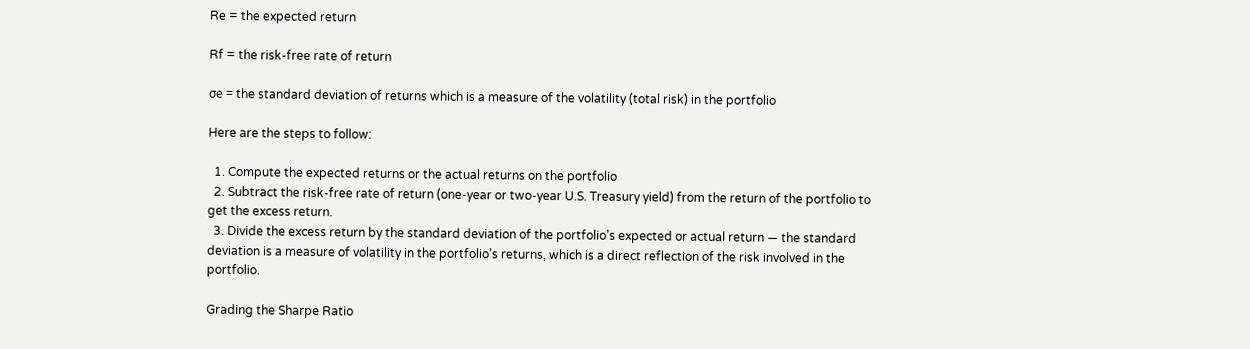Re = the expected return

Rf = the risk-free rate of return

σe = the standard deviation of returns which is a measure of the volatility (total risk) in the portfolio

Here are the steps to follow:

  1. Compute the expected returns or the actual returns on the portfolio
  2. Subtract the risk-free rate of return (one-year or two-year U.S. Treasury yield) from the return of the portfolio to get the excess return.
  3. Divide the excess return by the standard deviation of the portfolio’s expected or actual return — the standard deviation is a measure of volatility in the portfolio’s returns, which is a direct reflection of the risk involved in the portfolio.

Grading the Sharpe Ratio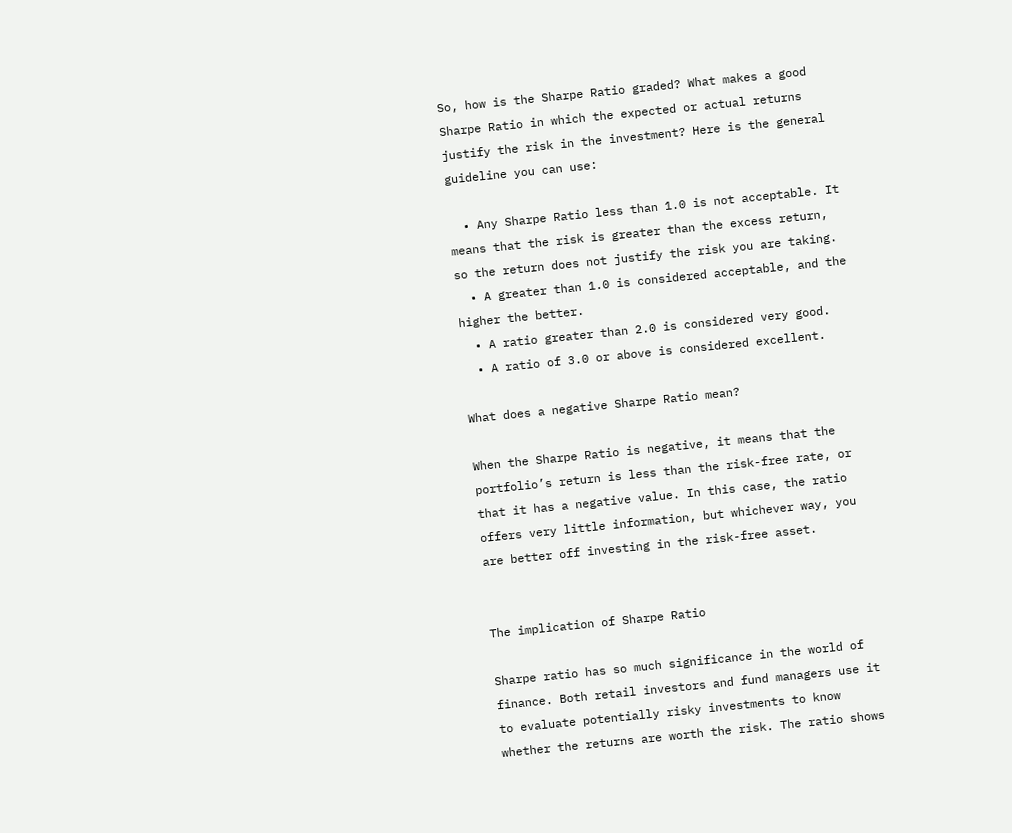So, how is the Sharpe Ratio graded? What makes a good Sharpe Ratio in which the expected or actual returns justify the risk in the investment? Here is the general guideline you can use:

  • Any Sharpe Ratio less than 1.0 is not acceptable. It means that the risk is greater than the excess return, so the return does not justify the risk you are taking.
  • A greater than 1.0 is considered acceptable, and the higher the better.
  • A ratio greater than 2.0 is considered very good.
  • A ratio of 3.0 or above is considered excellent.

What does a negative Sharpe Ratio mean?

When the Sharpe Ratio is negative, it means that the portfolio’s return is less than the risk-free rate, or that it has a negative value. In this case, the ratio offers very little information, but whichever way, you are better off investing in the risk-free asset.


The implication of Sharpe Ratio

Sharpe ratio has so much significance in the world of finance. Both retail investors and fund managers use it to evaluate potentially risky investments to know whether the returns are worth the risk. The ratio shows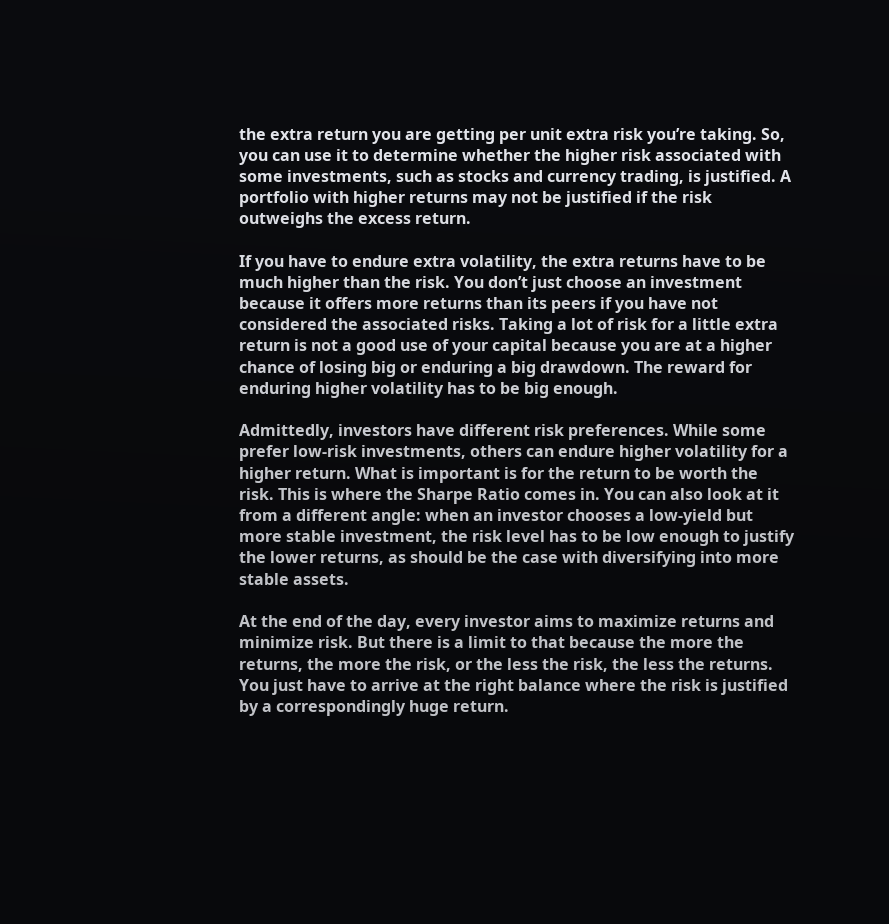the extra return you are getting per unit extra risk you’re taking. So, you can use it to determine whether the higher risk associated with some investments, such as stocks and currency trading, is justified. A portfolio with higher returns may not be justified if the risk outweighs the excess return.

If you have to endure extra volatility, the extra returns have to be much higher than the risk. You don’t just choose an investment because it offers more returns than its peers if you have not considered the associated risks. Taking a lot of risk for a little extra return is not a good use of your capital because you are at a higher chance of losing big or enduring a big drawdown. The reward for enduring higher volatility has to be big enough.

Admittedly, investors have different risk preferences. While some prefer low-risk investments, others can endure higher volatility for a higher return. What is important is for the return to be worth the risk. This is where the Sharpe Ratio comes in. You can also look at it from a different angle: when an investor chooses a low-yield but more stable investment, the risk level has to be low enough to justify the lower returns, as should be the case with diversifying into more stable assets.

At the end of the day, every investor aims to maximize returns and minimize risk. But there is a limit to that because the more the returns, the more the risk, or the less the risk, the less the returns. You just have to arrive at the right balance where the risk is justified by a correspondingly huge return.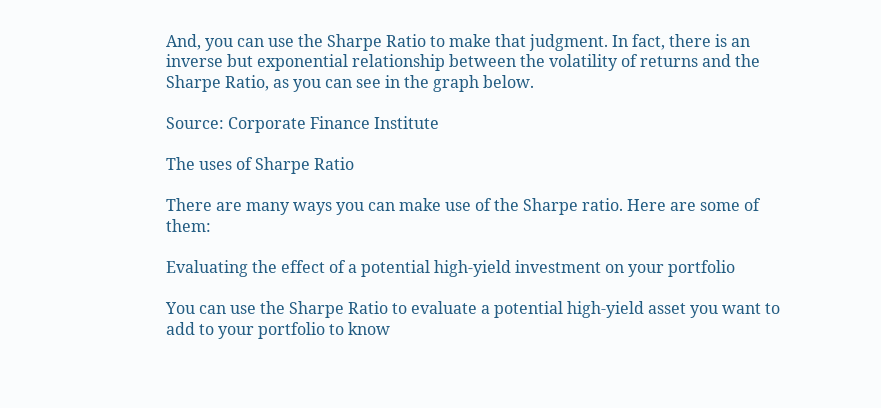And, you can use the Sharpe Ratio to make that judgment. In fact, there is an inverse but exponential relationship between the volatility of returns and the Sharpe Ratio, as you can see in the graph below.

Source: Corporate Finance Institute

The uses of Sharpe Ratio

There are many ways you can make use of the Sharpe ratio. Here are some of them:

Evaluating the effect of a potential high-yield investment on your portfolio

You can use the Sharpe Ratio to evaluate a potential high-yield asset you want to add to your portfolio to know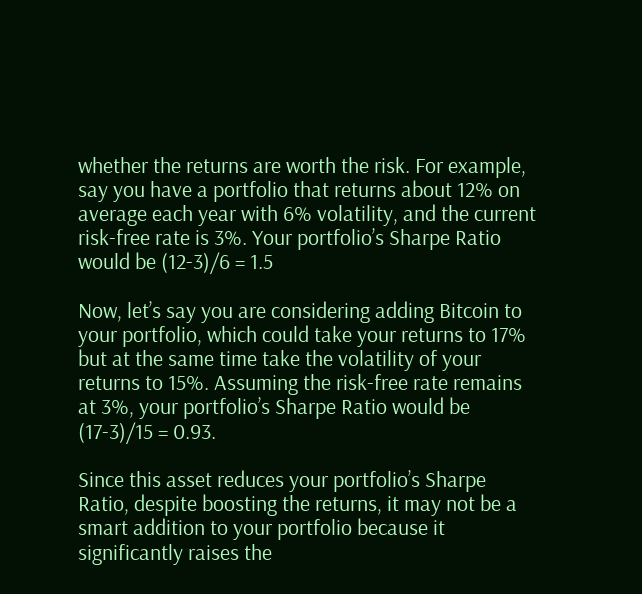whether the returns are worth the risk. For example, say you have a portfolio that returns about 12% on average each year with 6% volatility, and the current risk-free rate is 3%. Your portfolio’s Sharpe Ratio would be (12-3)/6 = 1.5

Now, let’s say you are considering adding Bitcoin to your portfolio, which could take your returns to 17% but at the same time take the volatility of your returns to 15%. Assuming the risk-free rate remains at 3%, your portfolio’s Sharpe Ratio would be (17-3)/15 = 0.93.

Since this asset reduces your portfolio’s Sharpe Ratio, despite boosting the returns, it may not be a smart addition to your portfolio because it significantly raises the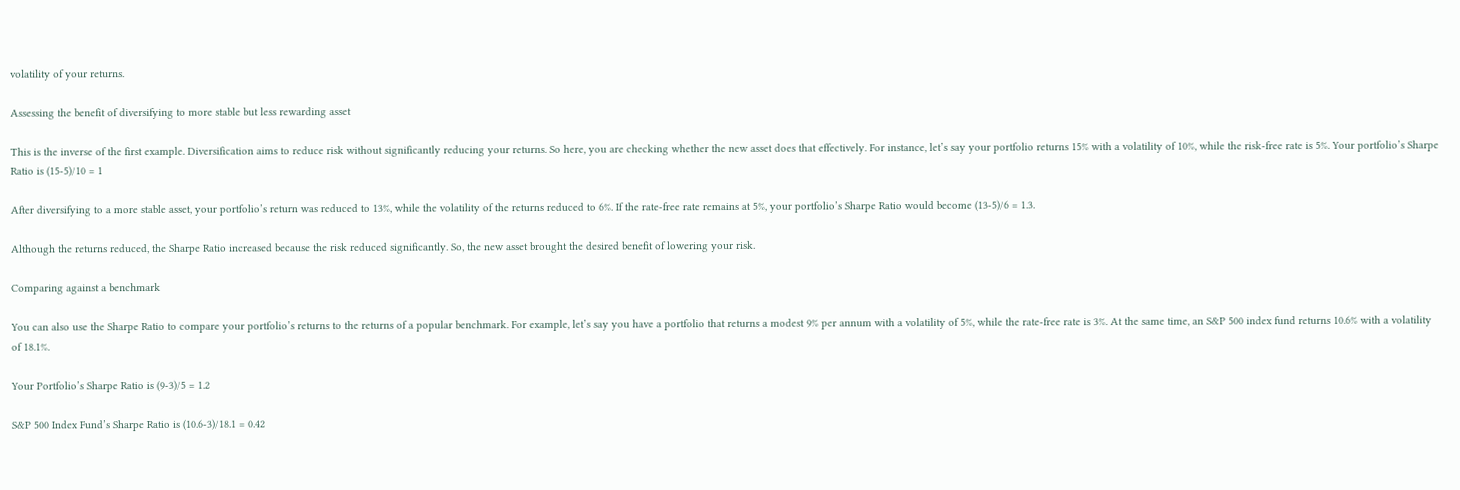volatility of your returns.

Assessing the benefit of diversifying to more stable but less rewarding asset

This is the inverse of the first example. Diversification aims to reduce risk without significantly reducing your returns. So here, you are checking whether the new asset does that effectively. For instance, let’s say your portfolio returns 15% with a volatility of 10%, while the risk-free rate is 5%. Your portfolio’s Sharpe Ratio is (15-5)/10 = 1

After diversifying to a more stable asset, your portfolio’s return was reduced to 13%, while the volatility of the returns reduced to 6%. If the rate-free rate remains at 5%, your portfolio’s Sharpe Ratio would become (13-5)/6 = 1.3.

Although the returns reduced, the Sharpe Ratio increased because the risk reduced significantly. So, the new asset brought the desired benefit of lowering your risk.

Comparing against a benchmark

You can also use the Sharpe Ratio to compare your portfolio’s returns to the returns of a popular benchmark. For example, let’s say you have a portfolio that returns a modest 9% per annum with a volatility of 5%, while the rate-free rate is 3%. At the same time, an S&P 500 index fund returns 10.6% with a volatility of 18.1%.

Your Portfolio’s Sharpe Ratio is (9-3)/5 = 1.2

S&P 500 Index Fund’s Sharpe Ratio is (10.6-3)/18.1 = 0.42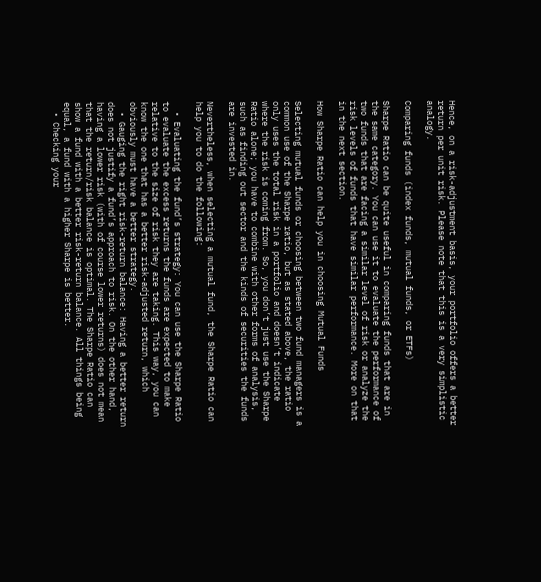Hence, on a risk-adjustment basis, your portfolio offers a better return per unit risk. Please note that this is a very simplistic analogy.

Comparing funds (index funds, mutual funds, or ETFs)

Sharpe Ratio can be quite useful in comparing funds that are in the same category. You can use it to evaluate the performance of two funds that are facing a similar level of risk or analyze the risk levels of funds that have similar performance. More on that in the next section.

How Sharpe Ratio can help you in choosing Mutual Funds

Selecting mutual funds or choosing between two fund managers is a common use of the Sharpe ratio, but as stated above, the ratio only uses the total risk in a portfolio and doesn’t indicate where the risk is coming from. So, you don’t just use the Sharpe Ratio alone; you have to combine with other forms of analysis, such as finding out sector and the kinds of securities the funds are invested in.

Nevertheless, when selecting a mutual fund, the Sharpe Ratio can help you to do the following:

  • Evaluating the fund’s strategy: You can use the Sharpe Ratio to evaluate the excess returns the funds are expected to make relative to the size of risk they are taking. This way, you can know the one that has a better risk-adjusted return, which obviously must have a better strategy.
  • Gauging the right risk-return balance: Having a better return does not justify a fund’s approach to risk. On the other hand, having a lower risk (with of course lower returns) does not mean that the return/risk balance is optimal. The Sharpe Ratio can show a fund with a better risk-return balance. All things being equal, a fund with a higher Sharpe is better.
  • Checking your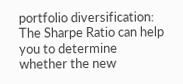portfolio diversification: The Sharpe Ratio can help you to determine whether the new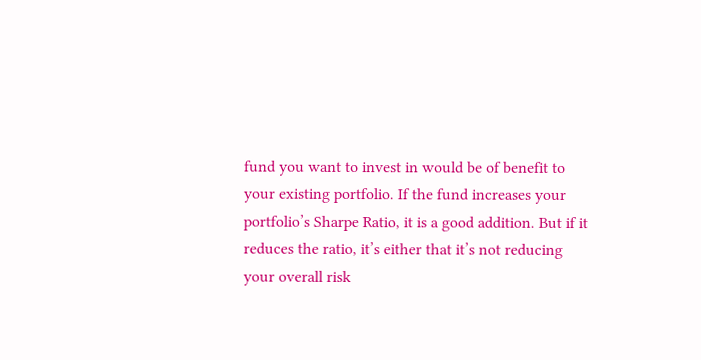fund you want to invest in would be of benefit to your existing portfolio. If the fund increases your portfolio’s Sharpe Ratio, it is a good addition. But if it reduces the ratio, it’s either that it’s not reducing your overall risk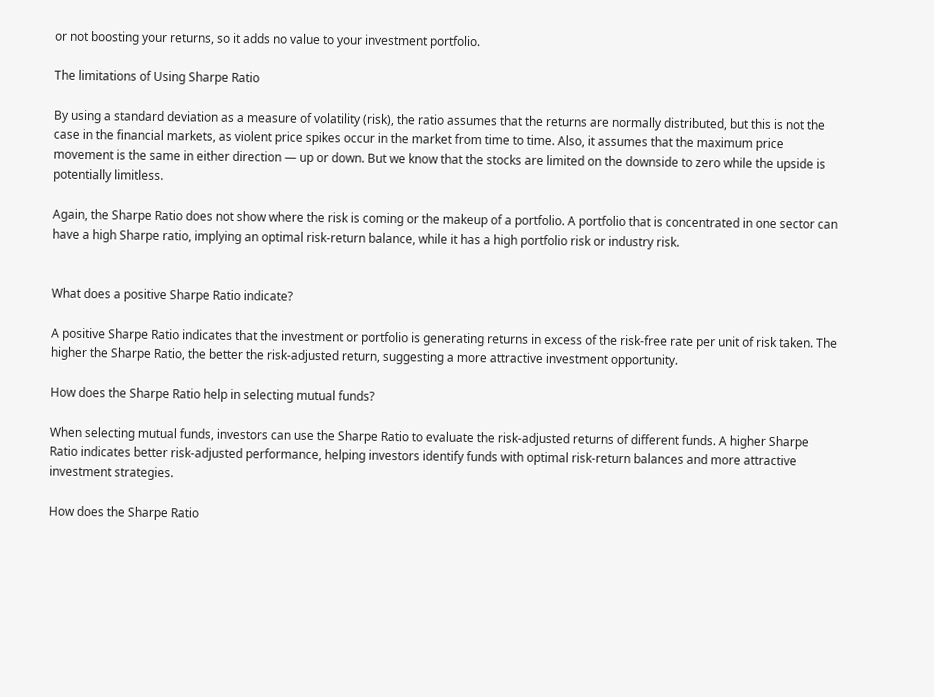or not boosting your returns, so it adds no value to your investment portfolio.

The limitations of Using Sharpe Ratio

By using a standard deviation as a measure of volatility (risk), the ratio assumes that the returns are normally distributed, but this is not the case in the financial markets, as violent price spikes occur in the market from time to time. Also, it assumes that the maximum price movement is the same in either direction — up or down. But we know that the stocks are limited on the downside to zero while the upside is potentially limitless.

Again, the Sharpe Ratio does not show where the risk is coming or the makeup of a portfolio. A portfolio that is concentrated in one sector can have a high Sharpe ratio, implying an optimal risk-return balance, while it has a high portfolio risk or industry risk.


What does a positive Sharpe Ratio indicate?

A positive Sharpe Ratio indicates that the investment or portfolio is generating returns in excess of the risk-free rate per unit of risk taken. The higher the Sharpe Ratio, the better the risk-adjusted return, suggesting a more attractive investment opportunity.

How does the Sharpe Ratio help in selecting mutual funds?

When selecting mutual funds, investors can use the Sharpe Ratio to evaluate the risk-adjusted returns of different funds. A higher Sharpe Ratio indicates better risk-adjusted performance, helping investors identify funds with optimal risk-return balances and more attractive investment strategies.

How does the Sharpe Ratio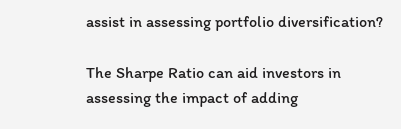assist in assessing portfolio diversification?

The Sharpe Ratio can aid investors in assessing the impact of adding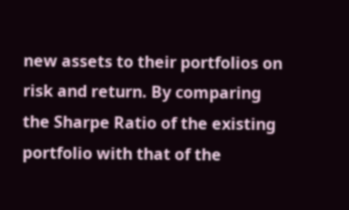new assets to their portfolios on risk and return. By comparing the Sharpe Ratio of the existing portfolio with that of the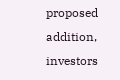proposed addition, investors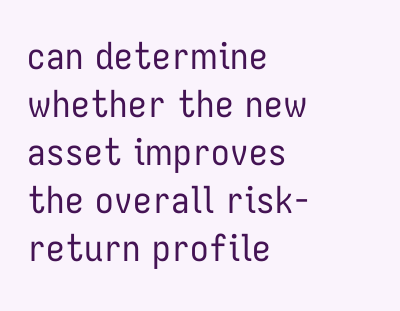can determine whether the new asset improves the overall risk-return profile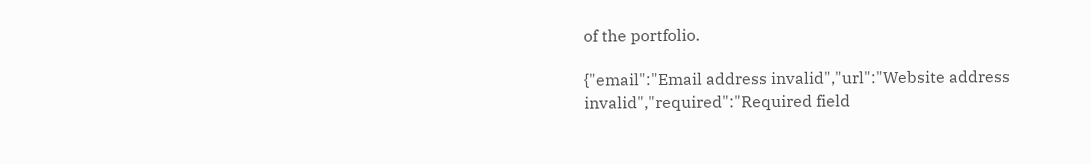of the portfolio.

{"email":"Email address invalid","url":"Website address invalid","required":"Required field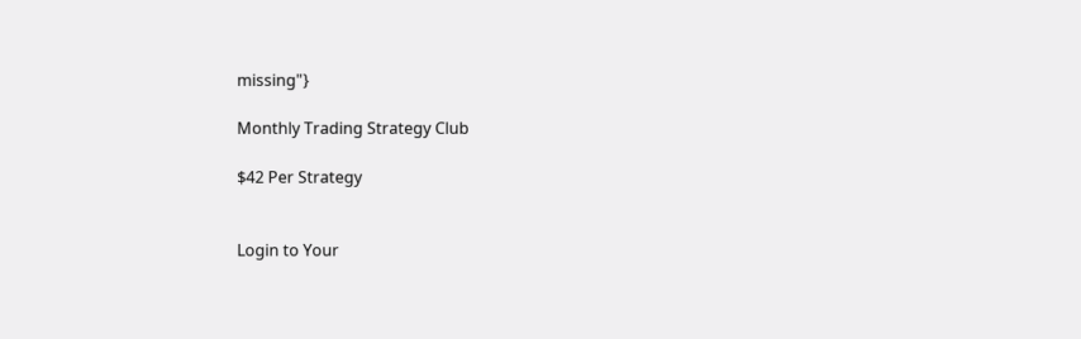missing"}

Monthly Trading Strategy Club

$42 Per Strategy


Login to Your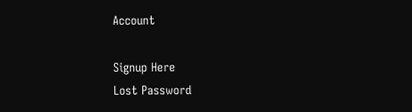Account

Signup Here
Lost Password